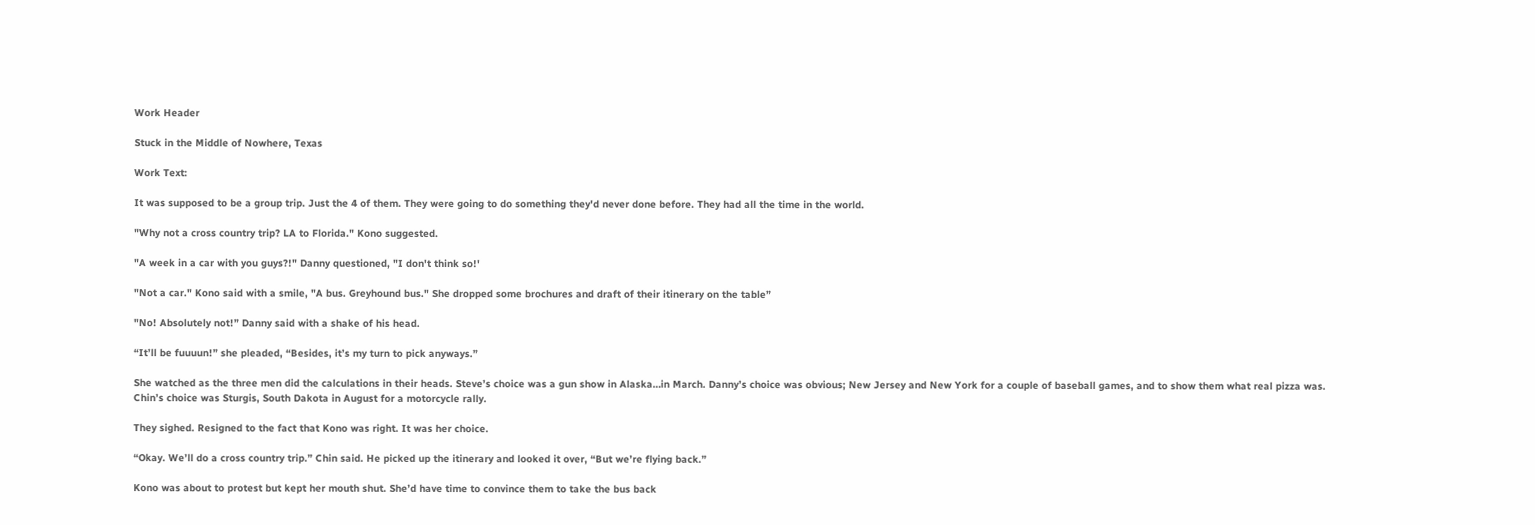Work Header

Stuck in the Middle of Nowhere, Texas

Work Text:

It was supposed to be a group trip. Just the 4 of them. They were going to do something they'd never done before. They had all the time in the world.

"Why not a cross country trip? LA to Florida." Kono suggested.

"A week in a car with you guys?!" Danny questioned, "I don't think so!'

"Not a car." Kono said with a smile, "A bus. Greyhound bus." She dropped some brochures and draft of their itinerary on the table”

"No! Absolutely not!” Danny said with a shake of his head.

“It’ll be fuuuun!” she pleaded, “Besides, it’s my turn to pick anyways.”

She watched as the three men did the calculations in their heads. Steve’s choice was a gun show in Alaska…in March. Danny’s choice was obvious; New Jersey and New York for a couple of baseball games, and to show them what real pizza was. Chin’s choice was Sturgis, South Dakota in August for a motorcycle rally.

They sighed. Resigned to the fact that Kono was right. It was her choice.

“Okay. We’ll do a cross country trip.” Chin said. He picked up the itinerary and looked it over, “But we’re flying back.”

Kono was about to protest but kept her mouth shut. She’d have time to convince them to take the bus back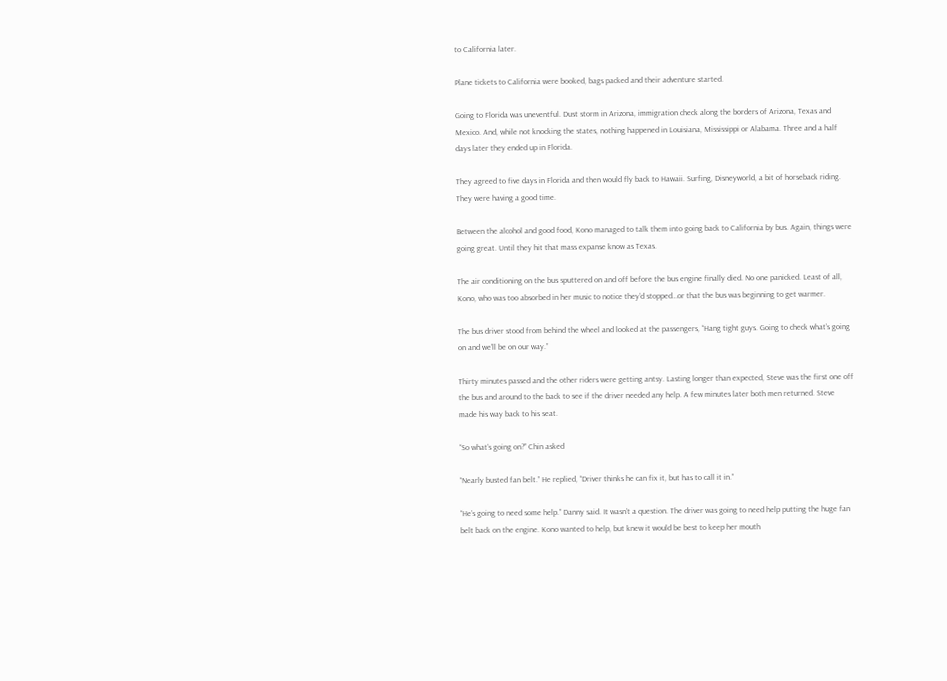to California later.

Plane tickets to California were booked, bags packed and their adventure started.

Going to Florida was uneventful. Dust storm in Arizona, immigration check along the borders of Arizona, Texas and Mexico. And, while not knocking the states, nothing happened in Louisiana, Mississippi or Alabama. Three and a half days later they ended up in Florida.

They agreed to five days in Florida and then would fly back to Hawaii. Surfing, Disneyworld, a bit of horseback riding. They were having a good time.

Between the alcohol and good food, Kono managed to talk them into going back to California by bus. Again, things were going great. Until they hit that mass expanse know as Texas.

The air conditioning on the bus sputtered on and off before the bus engine finally died. No one panicked. Least of all, Kono, who was too absorbed in her music to notice they’d stopped…or that the bus was beginning to get warmer.

The bus driver stood from behind the wheel and looked at the passengers, “Hang tight guys. Going to check what’s going on and we’ll be on our way.”

Thirty minutes passed and the other riders were getting antsy. Lasting longer than expected, Steve was the first one off the bus and around to the back to see if the driver needed any help. A few minutes later both men returned. Steve made his way back to his seat.

“So what’s going on?” Chin asked

“Nearly busted fan belt.” He replied, “Driver thinks he can fix it, but has to call it in.”

“He’s going to need some help.” Danny said. It wasn’t a question. The driver was going to need help putting the huge fan belt back on the engine. Kono wanted to help, but knew it would be best to keep her mouth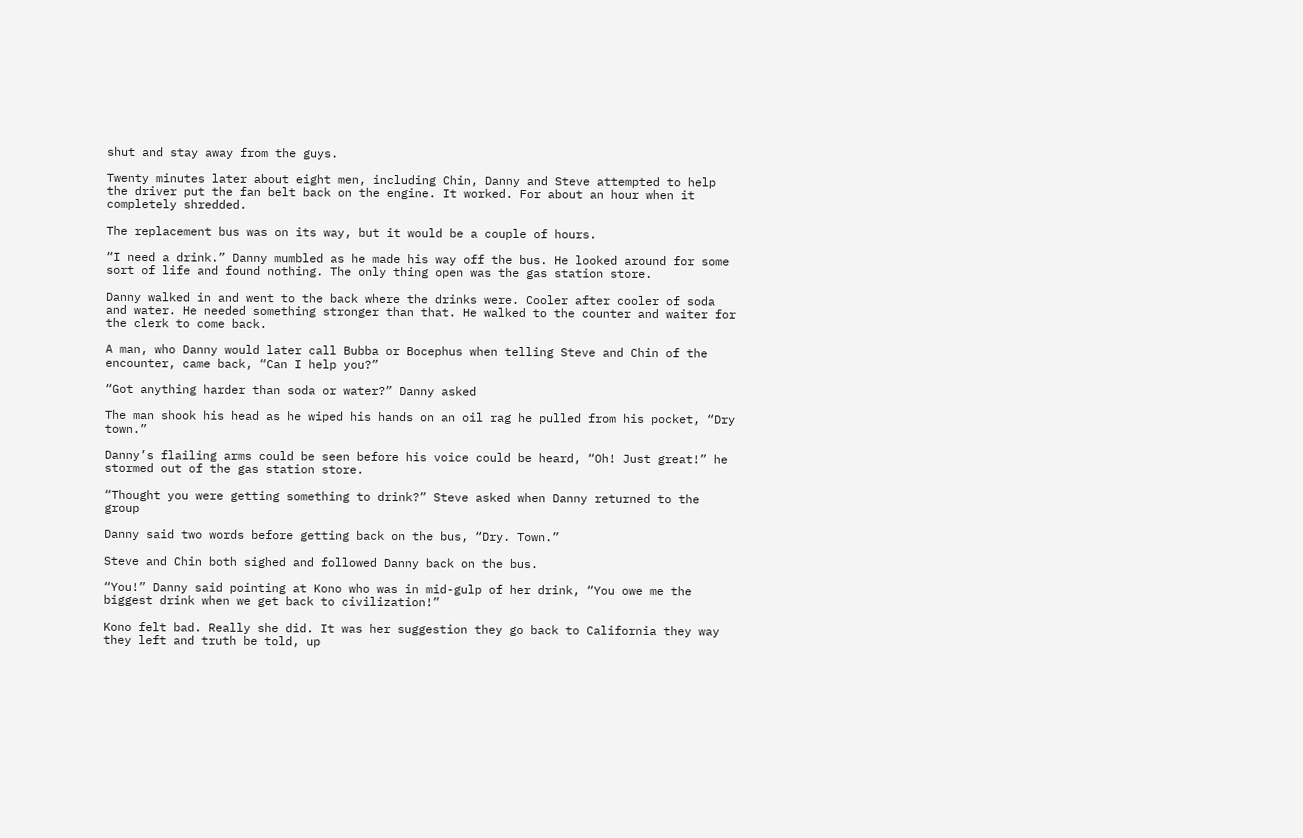shut and stay away from the guys.

Twenty minutes later about eight men, including Chin, Danny and Steve attempted to help the driver put the fan belt back on the engine. It worked. For about an hour when it completely shredded.

The replacement bus was on its way, but it would be a couple of hours.

“I need a drink.” Danny mumbled as he made his way off the bus. He looked around for some sort of life and found nothing. The only thing open was the gas station store.

Danny walked in and went to the back where the drinks were. Cooler after cooler of soda and water. He needed something stronger than that. He walked to the counter and waiter for the clerk to come back.

A man, who Danny would later call Bubba or Bocephus when telling Steve and Chin of the encounter, came back, “Can I help you?”

“Got anything harder than soda or water?” Danny asked

The man shook his head as he wiped his hands on an oil rag he pulled from his pocket, “Dry town.”

Danny’s flailing arms could be seen before his voice could be heard, “Oh! Just great!” he stormed out of the gas station store.

“Thought you were getting something to drink?” Steve asked when Danny returned to the group

Danny said two words before getting back on the bus, “Dry. Town.”

Steve and Chin both sighed and followed Danny back on the bus.

“You!” Danny said pointing at Kono who was in mid-gulp of her drink, “You owe me the biggest drink when we get back to civilization!”

Kono felt bad. Really she did. It was her suggestion they go back to California they way they left and truth be told, up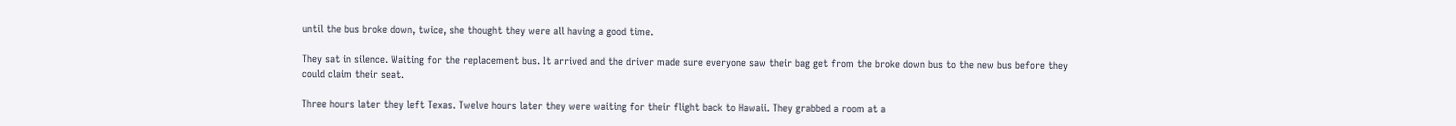until the bus broke down, twice, she thought they were all having a good time.

They sat in silence. Waiting for the replacement bus. It arrived and the driver made sure everyone saw their bag get from the broke down bus to the new bus before they could claim their seat.

Three hours later they left Texas. Twelve hours later they were waiting for their flight back to Hawaii. They grabbed a room at a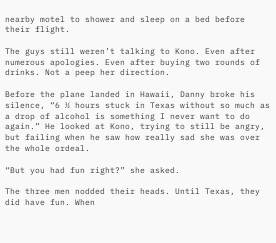nearby motel to shower and sleep on a bed before their flight.

The guys still weren’t talking to Kono. Even after numerous apologies. Even after buying two rounds of drinks. Not a peep her direction.

Before the plane landed in Hawaii, Danny broke his silence, “6 ½ hours stuck in Texas without so much as a drop of alcohol is something I never want to do again.” He looked at Kono, trying to still be angry, but failing when he saw how really sad she was over the whole ordeal.

“But you had fun right?” she asked.

The three men nodded their heads. Until Texas, they did have fun. When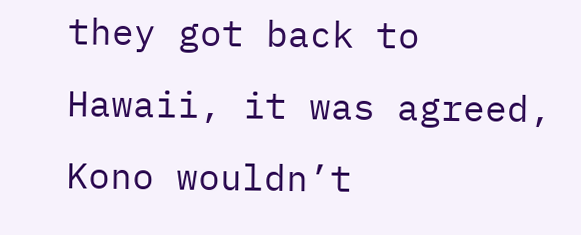they got back to Hawaii, it was agreed, Kono wouldn’t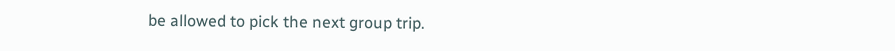be allowed to pick the next group trip.